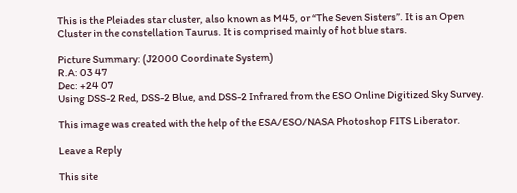This is the Pleiades star cluster, also known as M45, or “The Seven Sisters”. It is an Open Cluster in the constellation Taurus. It is comprised mainly of hot blue stars.

Picture Summary: (J2000 Coordinate System)
R.A: 03 47
Dec: +24 07
Using DSS-2 Red, DSS-2 Blue, and DSS-2 Infrared from the ESO Online Digitized Sky Survey.

This image was created with the help of the ESA/ESO/NASA Photoshop FITS Liberator.

Leave a Reply

This site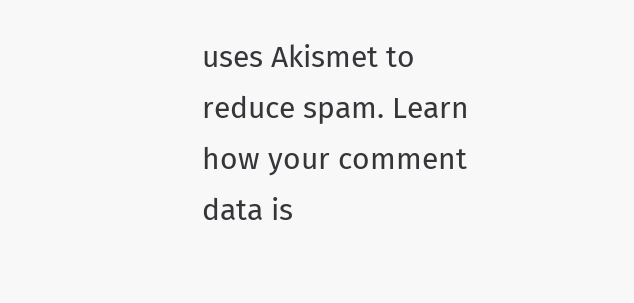uses Akismet to reduce spam. Learn how your comment data is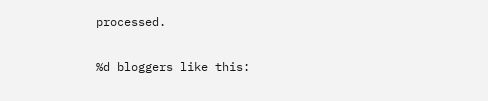processed.

%d bloggers like this: